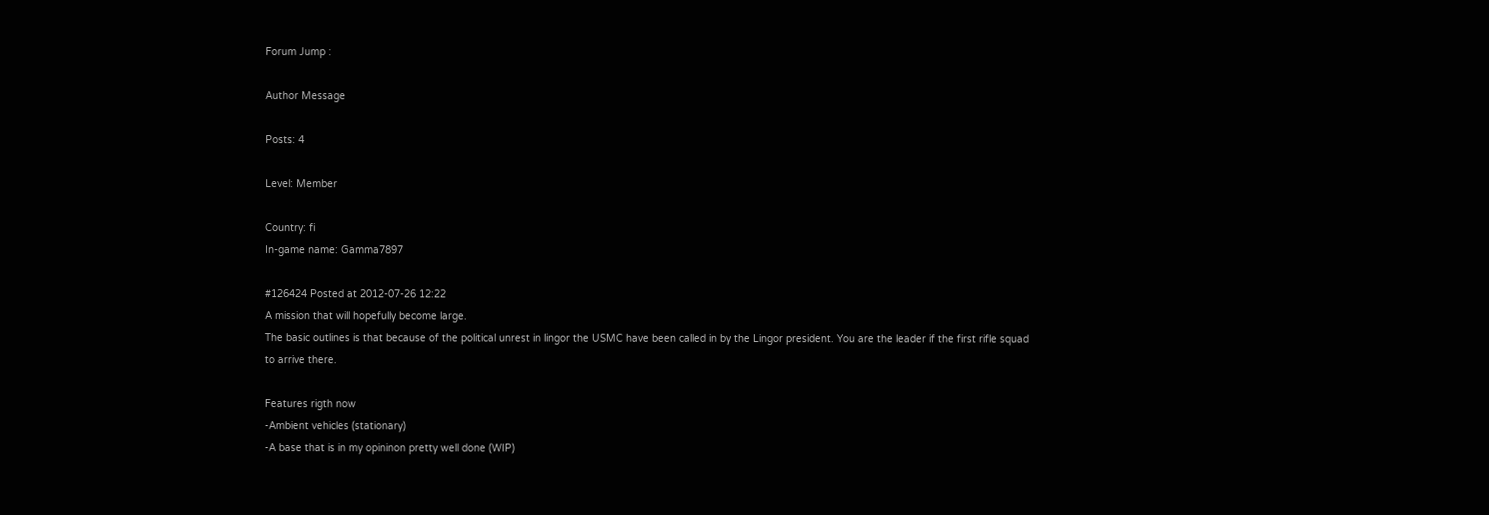Forum Jump :

Author Message

Posts: 4

Level: Member

Country: fi
In-game name: Gamma7897

#126424 Posted at 2012-07-26 12:22
A mission that will hopefully become large.
The basic outlines is that because of the political unrest in lingor the USMC have been called in by the Lingor president. You are the leader if the first rifle squad to arrive there.

Features rigth now
-Ambient vehicles (stationary)
-A base that is in my opininon pretty well done (WIP)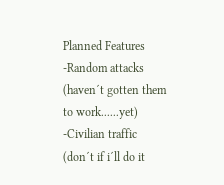Planned Features
-Random attacks (haven´t gotten them to work......yet)
-Civilian traffic (don´t if i´ll do it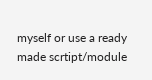myself or use a ready made scrtipt/module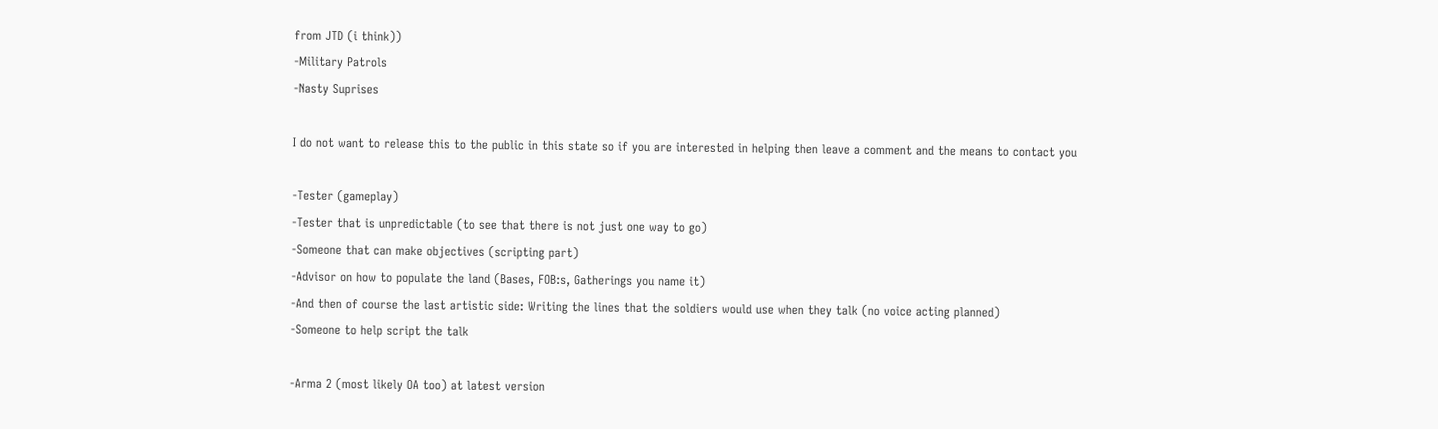from JTD (i think))
-Military Patrols
-Nasty Suprises

I do not want to release this to the public in this state so if you are interested in helping then leave a comment and the means to contact you

-Tester (gameplay)
-Tester that is unpredictable (to see that there is not just one way to go)
-Someone that can make objectives (scripting part)
-Advisor on how to populate the land (Bases, FOB:s, Gatherings you name it)
-And then of course the last artistic side: Writing the lines that the soldiers would use when they talk (no voice acting planned)
-Someone to help script the talk

-Arma 2 (most likely OA too) at latest version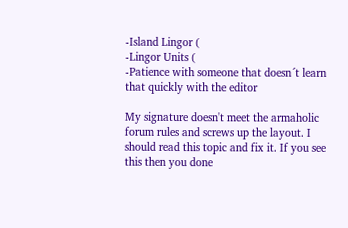-Island Lingor (
-Lingor Units (
-Patience with someone that doesn´t learn that quickly with the editor

My signature doesn't meet the armaholic forum rules and screws up the layout. I should read this topic and fix it. If you see this then you done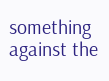something against the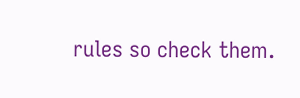rules so check them.